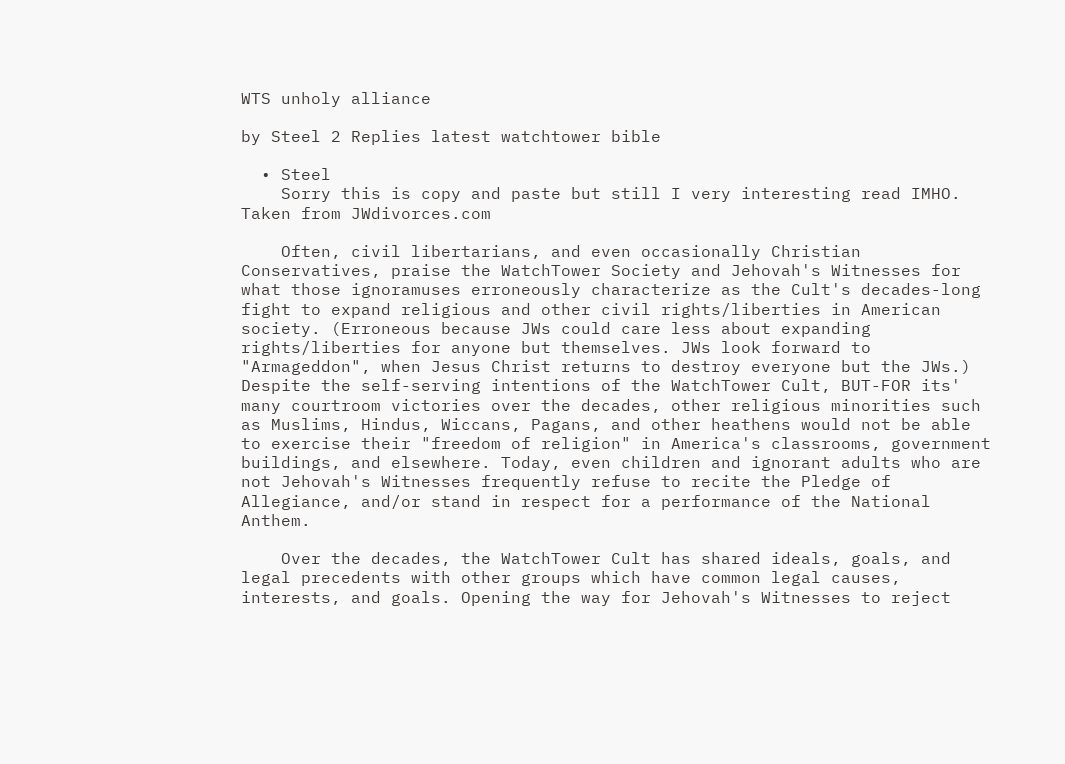WTS unholy alliance

by Steel 2 Replies latest watchtower bible

  • Steel
    Sorry this is copy and paste but still I very interesting read IMHO. Taken from JWdivorces.com

    Often, civil libertarians, and even occasionally Christian Conservatives, praise the WatchTower Society and Jehovah's Witnesses for what those ignoramuses erroneously characterize as the Cult's decades-long fight to expand religious and other civil rights/liberties in American society. (Erroneous because JWs could care less about expanding rights/liberties for anyone but themselves. JWs look forward to "Armageddon", when Jesus Christ returns to destroy everyone but the JWs.) Despite the self-serving intentions of the WatchTower Cult, BUT-FOR its' many courtroom victories over the decades, other religious minorities such as Muslims, Hindus, Wiccans, Pagans, and other heathens would not be able to exercise their "freedom of religion" in America's classrooms, government buildings, and elsewhere. Today, even children and ignorant adults who are not Jehovah's Witnesses frequently refuse to recite the Pledge of Allegiance, and/or stand in respect for a performance of the National Anthem.

    Over the decades, the WatchTower Cult has shared ideals, goals, and legal precedents with other groups which have common legal causes, interests, and goals. Opening the way for Jehovah's Witnesses to reject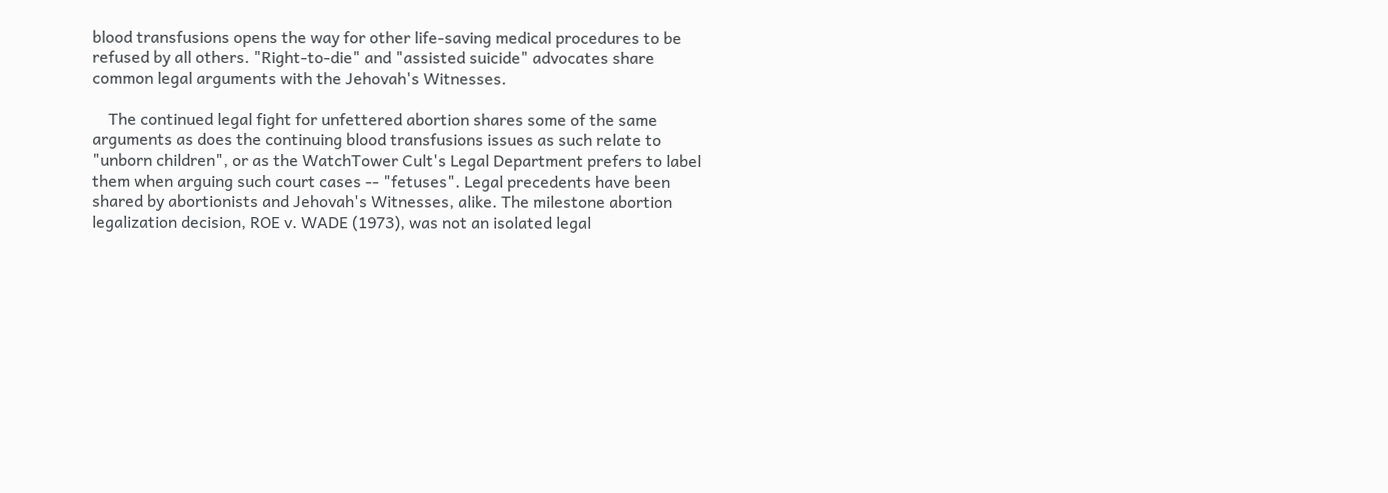blood transfusions opens the way for other life-saving medical procedures to be refused by all others. "Right-to-die" and "assisted suicide" advocates share common legal arguments with the Jehovah's Witnesses.

    The continued legal fight for unfettered abortion shares some of the same arguments as does the continuing blood transfusions issues as such relate to "unborn children", or as the WatchTower Cult's Legal Department prefers to label them when arguing such court cases -- "fetuses". Legal precedents have been shared by abortionists and Jehovah's Witnesses, alike. The milestone abortion legalization decision, ROE v. WADE (1973), was not an isolated legal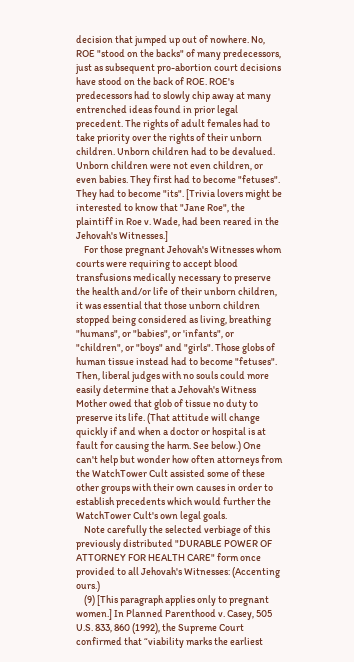decision that jumped up out of nowhere. No, ROE "stood on the backs" of many predecessors, just as subsequent pro-abortion court decisions have stood on the back of ROE. ROE's predecessors had to slowly chip away at many entrenched ideas found in prior legal precedent. The rights of adult females had to take priority over the rights of their unborn children. Unborn children had to be devalued. Unborn children were not even children, or even babies. They first had to become "fetuses". They had to become "its". [Trivia lovers might be interested to know that "Jane Roe", the plaintiff in Roe v. Wade, had been reared in the Jehovah's Witnesses.]
    For those pregnant Jehovah's Witnesses whom courts were requiring to accept blood transfusions medically necessary to preserve the health and/or life of their unborn children, it was essential that those unborn children stopped being considered as living, breathing "humans", or "babies", or 'infants", or "children", or "boys" and "girls". Those globs of human tissue instead had to become "fetuses". Then, liberal judges with no souls could more easily determine that a Jehovah's Witness Mother owed that glob of tissue no duty to preserve its life. (That attitude will change quickly if and when a doctor or hospital is at fault for causing the harm. See below.) One can't help but wonder how often attorneys from the WatchTower Cult assisted some of these other groups with their own causes in order to establish precedents which would further the WatchTower Cult's own legal goals.
    Note carefully the selected verbiage of this previously distributed "DURABLE POWER OF ATTORNEY FOR HEALTH CARE" form once provided to all Jehovah's Witnesses: (Accenting ours.)
    (9) [This paragraph applies only to pregnant women.] In Planned Parenthood v. Casey, 505 U.S. 833, 860 (1992), the Supreme Court confirmed that “viability marks the earliest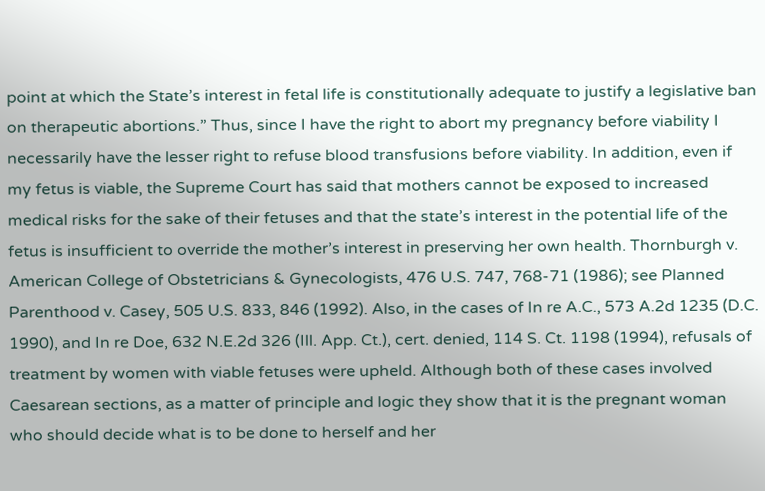point at which the State’s interest in fetal life is constitutionally adequate to justify a legislative ban on therapeutic abortions.” Thus, since I have the right to abort my pregnancy before viability I necessarily have the lesser right to refuse blood transfusions before viability. In addition, even if my fetus is viable, the Supreme Court has said that mothers cannot be exposed to increased medical risks for the sake of their fetuses and that the state’s interest in the potential life of the fetus is insufficient to override the mother’s interest in preserving her own health. Thornburgh v. American College of Obstetricians & Gynecologists, 476 U.S. 747, 768-71 (1986); see Planned Parenthood v. Casey, 505 U.S. 833, 846 (1992). Also, in the cases of In re A.C., 573 A.2d 1235 (D.C. 1990), and In re Doe, 632 N.E.2d 326 (Ill. App. Ct.), cert. denied, 114 S. Ct. 1198 (1994), refusals of treatment by women with viable fetuses were upheld. Although both of these cases involved Caesarean sections, as a matter of principle and logic they show that it is the pregnant woman who should decide what is to be done to herself and her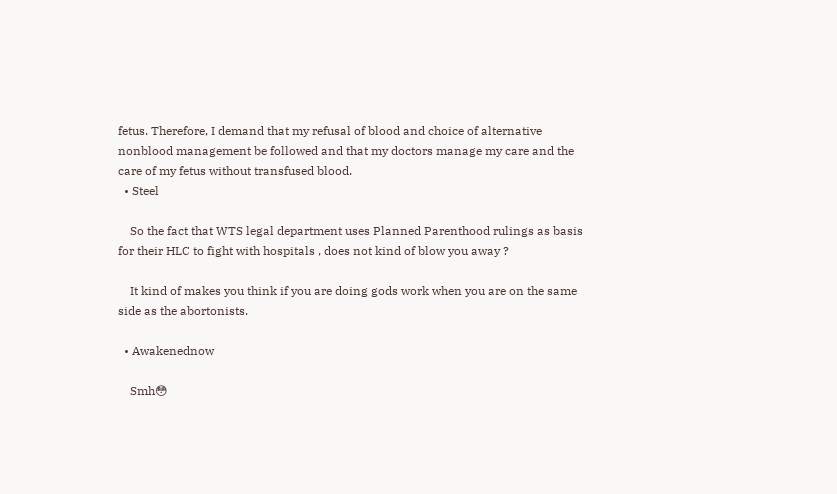fetus. Therefore, I demand that my refusal of blood and choice of alternative nonblood management be followed and that my doctors manage my care and the care of my fetus without transfused blood.
  • Steel

    So the fact that WTS legal department uses Planned Parenthood rulings as basis for their HLC to fight with hospitals , does not kind of blow you away ?

    It kind of makes you think if you are doing gods work when you are on the same side as the abortonists.

  • Awakenednow

    Smh😳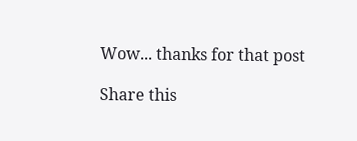Wow... thanks for that post

Share this